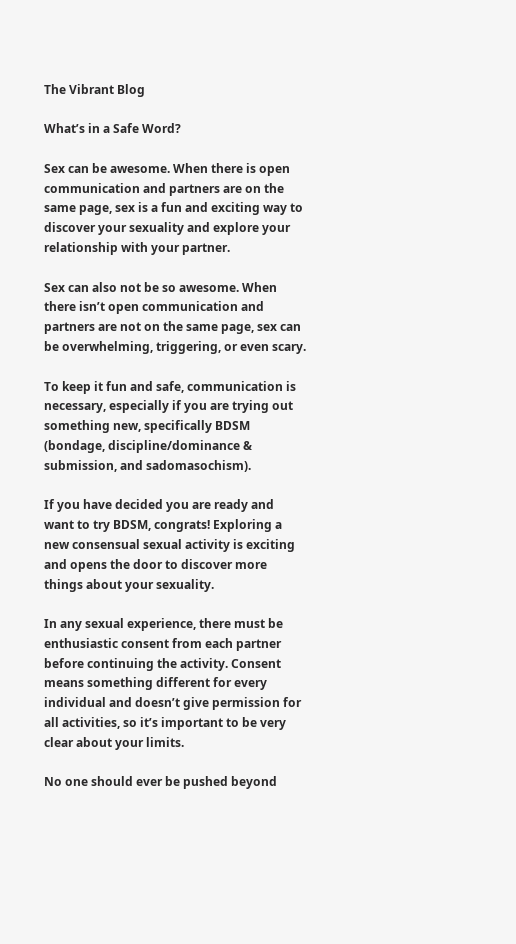The Vibrant Blog

What’s in a Safe Word?

Sex can be awesome. When there is open communication and partners are on the same page, sex is a fun and exciting way to discover your sexuality and explore your relationship with your partner.

Sex can also not be so awesome. When there isn’t open communication and partners are not on the same page, sex can be overwhelming, triggering, or even scary.

To keep it fun and safe, communication is necessary, especially if you are trying out something new, specifically BDSM (bondage, discipline/dominance & submission, and sadomasochism).

If you have decided you are ready and want to try BDSM, congrats! Exploring a new consensual sexual activity is exciting and opens the door to discover more things about your sexuality.

In any sexual experience, there must be enthusiastic consent from each partner before continuing the activity. Consent means something different for every individual and doesn’t give permission for all activities, so it’s important to be very clear about your limits.

No one should ever be pushed beyond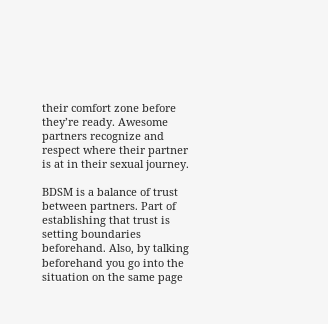their comfort zone before they’re ready. Awesome partners recognize and respect where their partner is at in their sexual journey.

BDSM is a balance of trust between partners. Part of establishing that trust is setting boundaries beforehand. Also, by talking beforehand you go into the situation on the same page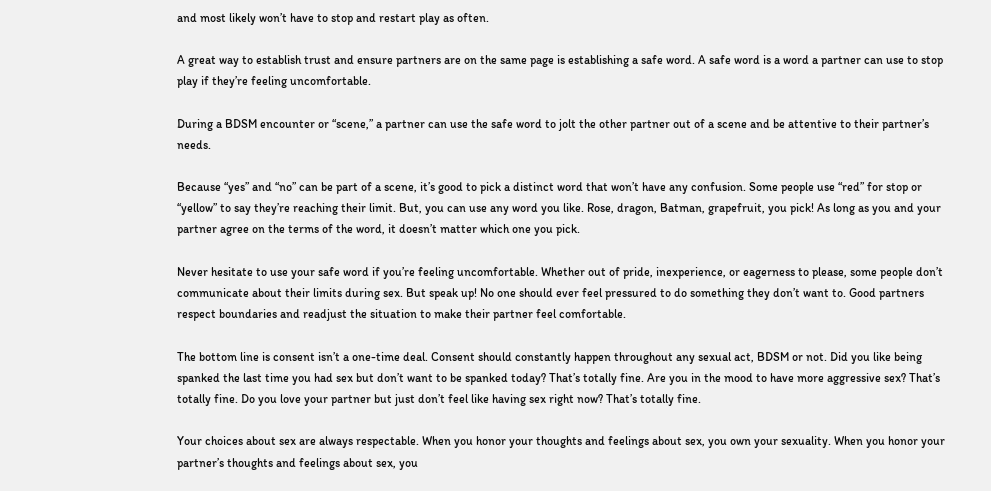and most likely won’t have to stop and restart play as often.

A great way to establish trust and ensure partners are on the same page is establishing a safe word. A safe word is a word a partner can use to stop play if they’re feeling uncomfortable.

During a BDSM encounter or “scene,” a partner can use the safe word to jolt the other partner out of a scene and be attentive to their partner’s needs.

Because “yes” and “no” can be part of a scene, it’s good to pick a distinct word that won’t have any confusion. Some people use “red” for stop or “yellow” to say they’re reaching their limit. But, you can use any word you like. Rose, dragon, Batman, grapefruit, you pick! As long as you and your partner agree on the terms of the word, it doesn’t matter which one you pick.

Never hesitate to use your safe word if you’re feeling uncomfortable. Whether out of pride, inexperience, or eagerness to please, some people don’t communicate about their limits during sex. But speak up! No one should ever feel pressured to do something they don’t want to. Good partners respect boundaries and readjust the situation to make their partner feel comfortable.

The bottom line is consent isn’t a one-time deal. Consent should constantly happen throughout any sexual act, BDSM or not. Did you like being spanked the last time you had sex but don’t want to be spanked today? That’s totally fine. Are you in the mood to have more aggressive sex? That’s totally fine. Do you love your partner but just don’t feel like having sex right now? That’s totally fine.

Your choices about sex are always respectable. When you honor your thoughts and feelings about sex, you own your sexuality. When you honor your partner’s thoughts and feelings about sex, you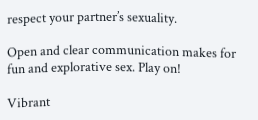respect your partner’s sexuality.

Open and clear communication makes for fun and explorative sex. Play on!

Vibrant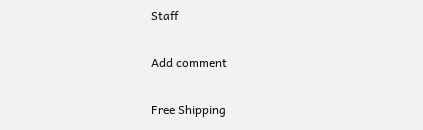Staff

Add comment

Free Shipping